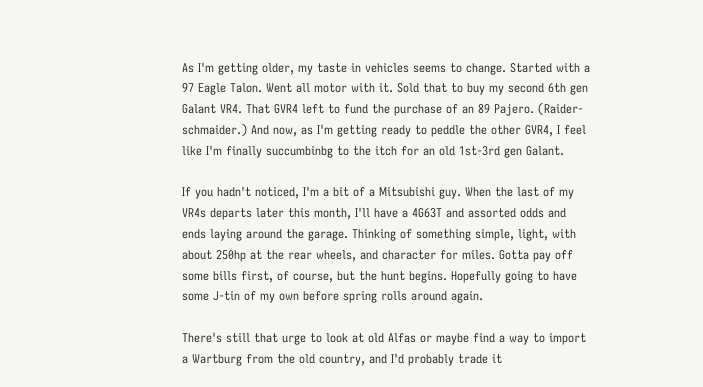As I'm getting older, my taste in vehicles seems to change. Started with a 97 Eagle Talon. Went all motor with it. Sold that to buy my second 6th gen Galant VR4. That GVR4 left to fund the purchase of an 89 Pajero. (Raider-schmaider.) And now, as I'm getting ready to peddle the other GVR4, I feel like I'm finally succumbinbg to the itch for an old 1st-3rd gen Galant.

If you hadn't noticed, I'm a bit of a Mitsubishi guy. When the last of my VR4s departs later this month, I'll have a 4G63T and assorted odds and ends laying around the garage. Thinking of something simple, light, with about 250hp at the rear wheels, and character for miles. Gotta pay off some bills first, of course, but the hunt begins. Hopefully going to have some J-tin of my own before spring rolls around again.

There's still that urge to look at old Alfas or maybe find a way to import a Wartburg from the old country, and I'd probably trade it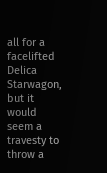all for a facelifted Delica Starwagon, but it would seem a travesty to throw a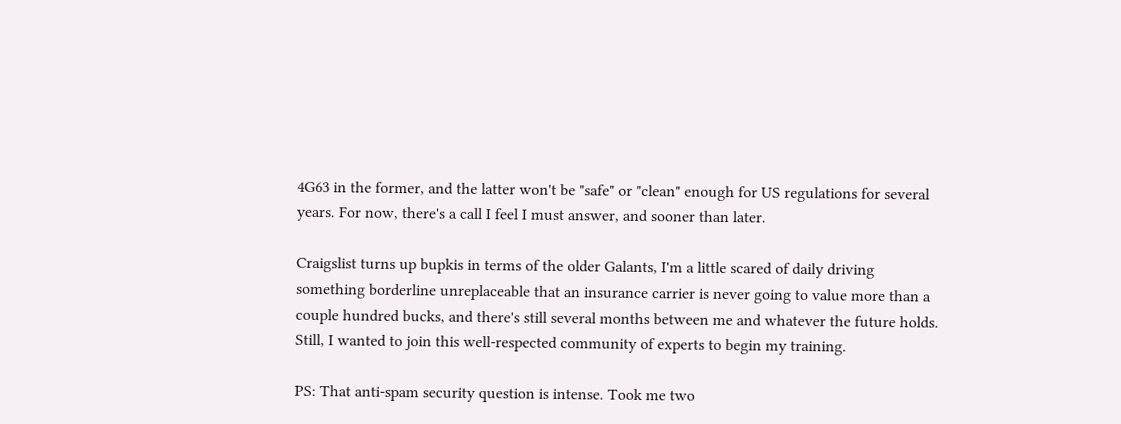4G63 in the former, and the latter won't be "safe" or "clean" enough for US regulations for several years. For now, there's a call I feel I must answer, and sooner than later.

Craigslist turns up bupkis in terms of the older Galants, I'm a little scared of daily driving something borderline unreplaceable that an insurance carrier is never going to value more than a couple hundred bucks, and there's still several months between me and whatever the future holds. Still, I wanted to join this well-respected community of experts to begin my training.

PS: That anti-spam security question is intense. Took me two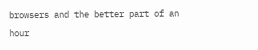browsers and the better part of an hour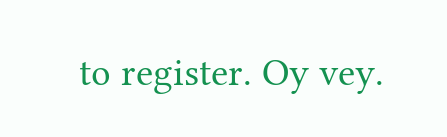to register. Oy vey.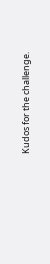Kudos for the challenge.